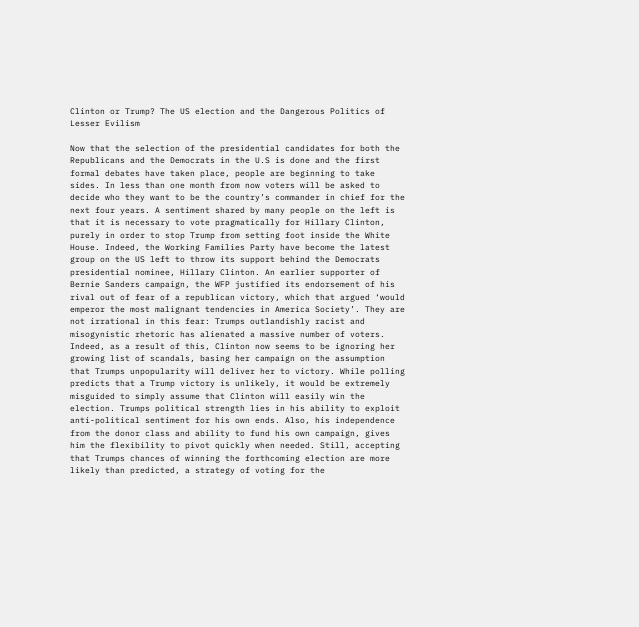Clinton or Trump? The US election and the Dangerous Politics of Lesser Evilism

Now that the selection of the presidential candidates for both the Republicans and the Democrats in the U.S is done and the first formal debates have taken place, people are beginning to take sides. In less than one month from now voters will be asked to decide who they want to be the country’s commander in chief for the next four years. A sentiment shared by many people on the left is that it is necessary to vote pragmatically for Hillary Clinton, purely in order to stop Trump from setting foot inside the White House. Indeed, the Working Families Party have become the latest group on the US left to throw its support behind the Democrats presidential nominee, Hillary Clinton. An earlier supporter of Bernie Sanders campaign, the WFP justified its endorsement of his rival out of fear of a republican victory, which that argued ‘would emperor the most malignant tendencies in America Society’. They are not irrational in this fear: Trumps outlandishly racist and misogynistic rhetoric has alienated a massive number of voters. Indeed, as a result of this, Clinton now seems to be ignoring her growing list of scandals, basing her campaign on the assumption that Trumps unpopularity will deliver her to victory. While polling predicts that a Trump victory is unlikely, it would be extremely misguided to simply assume that Clinton will easily win the election. Trumps political strength lies in his ability to exploit anti-political sentiment for his own ends. Also, his independence from the donor class and ability to fund his own campaign, gives him the flexibility to pivot quickly when needed. Still, accepting that Trumps chances of winning the forthcoming election are more likely than predicted, a strategy of voting for the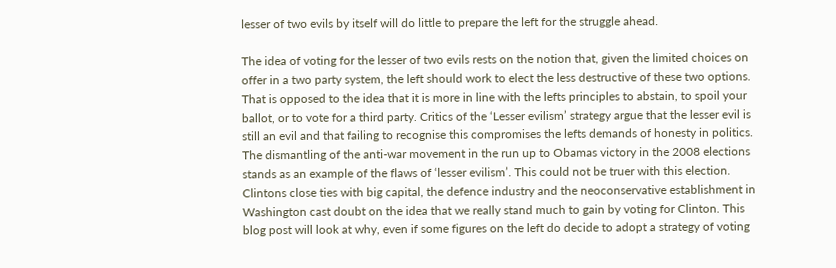lesser of two evils by itself will do little to prepare the left for the struggle ahead.

The idea of voting for the lesser of two evils rests on the notion that, given the limited choices on offer in a two party system, the left should work to elect the less destructive of these two options. That is opposed to the idea that it is more in line with the lefts principles to abstain, to spoil your ballot, or to vote for a third party. Critics of the ‘Lesser evilism’ strategy argue that the lesser evil is still an evil and that failing to recognise this compromises the lefts demands of honesty in politics. The dismantling of the anti-war movement in the run up to Obamas victory in the 2008 elections stands as an example of the flaws of ‘lesser evilism’. This could not be truer with this election. Clintons close ties with big capital, the defence industry and the neoconservative establishment in Washington cast doubt on the idea that we really stand much to gain by voting for Clinton. This blog post will look at why, even if some figures on the left do decide to adopt a strategy of voting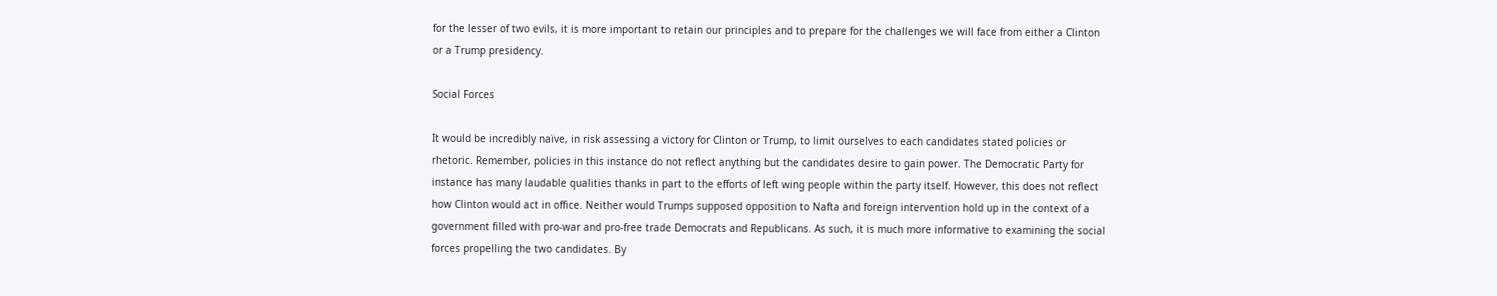for the lesser of two evils, it is more important to retain our principles and to prepare for the challenges we will face from either a Clinton or a Trump presidency.

Social Forces

It would be incredibly naïve, in risk assessing a victory for Clinton or Trump, to limit ourselves to each candidates stated policies or rhetoric. Remember, policies in this instance do not reflect anything but the candidates desire to gain power. The Democratic Party for instance has many laudable qualities thanks in part to the efforts of left wing people within the party itself. However, this does not reflect how Clinton would act in office. Neither would Trumps supposed opposition to Nafta and foreign intervention hold up in the context of a government filled with pro-war and pro-free trade Democrats and Republicans. As such, it is much more informative to examining the social forces propelling the two candidates. By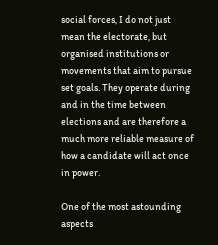social forces, I do not just mean the electorate, but organised institutions or movements that aim to pursue set goals. They operate during and in the time between elections and are therefore a much more reliable measure of how a candidate will act once in power.

One of the most astounding aspects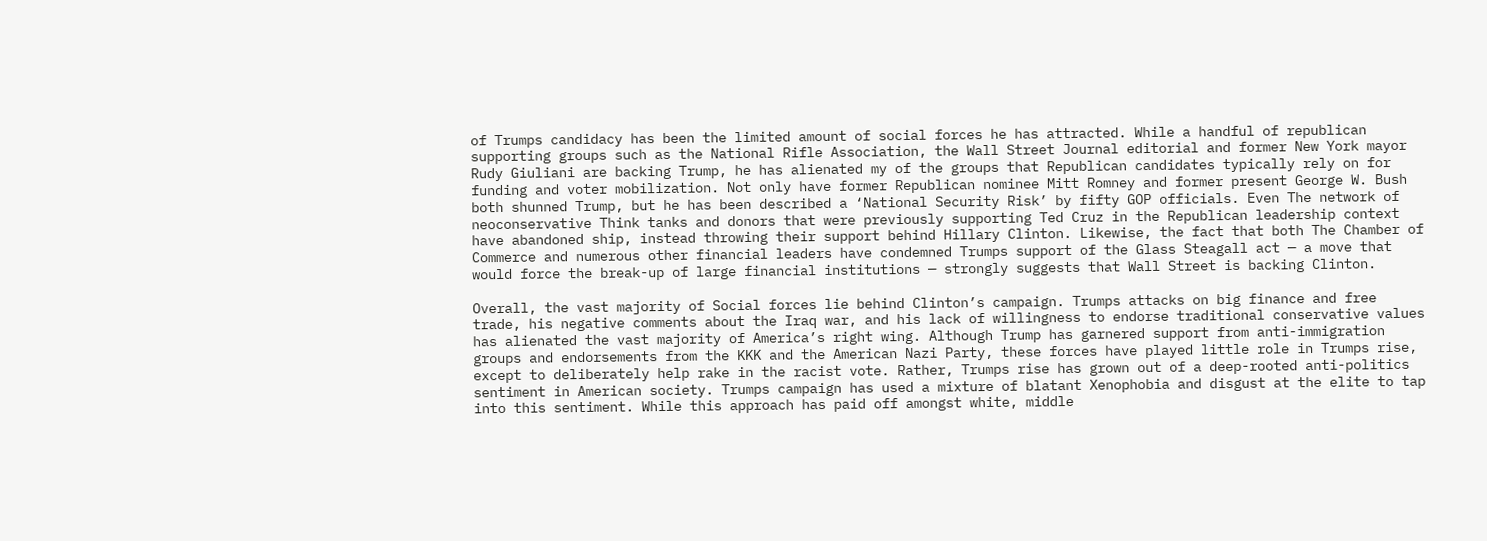of Trumps candidacy has been the limited amount of social forces he has attracted. While a handful of republican supporting groups such as the National Rifle Association, the Wall Street Journal editorial and former New York mayor Rudy Giuliani are backing Trump, he has alienated my of the groups that Republican candidates typically rely on for funding and voter mobilization. Not only have former Republican nominee Mitt Romney and former present George W. Bush both shunned Trump, but he has been described a ‘National Security Risk’ by fifty GOP officials. Even The network of neoconservative Think tanks and donors that were previously supporting Ted Cruz in the Republican leadership context have abandoned ship, instead throwing their support behind Hillary Clinton. Likewise, the fact that both The Chamber of Commerce and numerous other financial leaders have condemned Trumps support of the Glass Steagall act — a move that would force the break-up of large financial institutions — strongly suggests that Wall Street is backing Clinton.

Overall, the vast majority of Social forces lie behind Clinton’s campaign. Trumps attacks on big finance and free trade, his negative comments about the Iraq war, and his lack of willingness to endorse traditional conservative values has alienated the vast majority of America’s right wing. Although Trump has garnered support from anti-immigration groups and endorsements from the KKK and the American Nazi Party, these forces have played little role in Trumps rise, except to deliberately help rake in the racist vote. Rather, Trumps rise has grown out of a deep-rooted anti-politics sentiment in American society. Trumps campaign has used a mixture of blatant Xenophobia and disgust at the elite to tap into this sentiment. While this approach has paid off amongst white, middle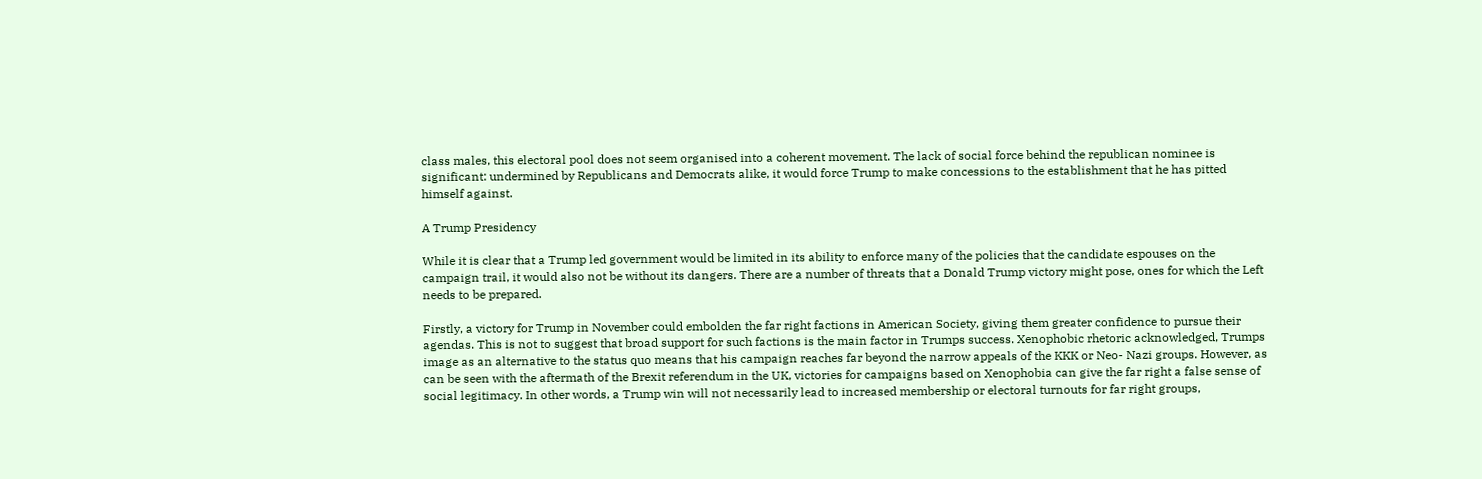class males, this electoral pool does not seem organised into a coherent movement. The lack of social force behind the republican nominee is significant: undermined by Republicans and Democrats alike, it would force Trump to make concessions to the establishment that he has pitted himself against.

A Trump Presidency

While it is clear that a Trump led government would be limited in its ability to enforce many of the policies that the candidate espouses on the campaign trail, it would also not be without its dangers. There are a number of threats that a Donald Trump victory might pose, ones for which the Left needs to be prepared.

Firstly, a victory for Trump in November could embolden the far right factions in American Society, giving them greater confidence to pursue their agendas. This is not to suggest that broad support for such factions is the main factor in Trumps success. Xenophobic rhetoric acknowledged, Trumps image as an alternative to the status quo means that his campaign reaches far beyond the narrow appeals of the KKK or Neo- Nazi groups. However, as can be seen with the aftermath of the Brexit referendum in the UK, victories for campaigns based on Xenophobia can give the far right a false sense of social legitimacy. In other words, a Trump win will not necessarily lead to increased membership or electoral turnouts for far right groups,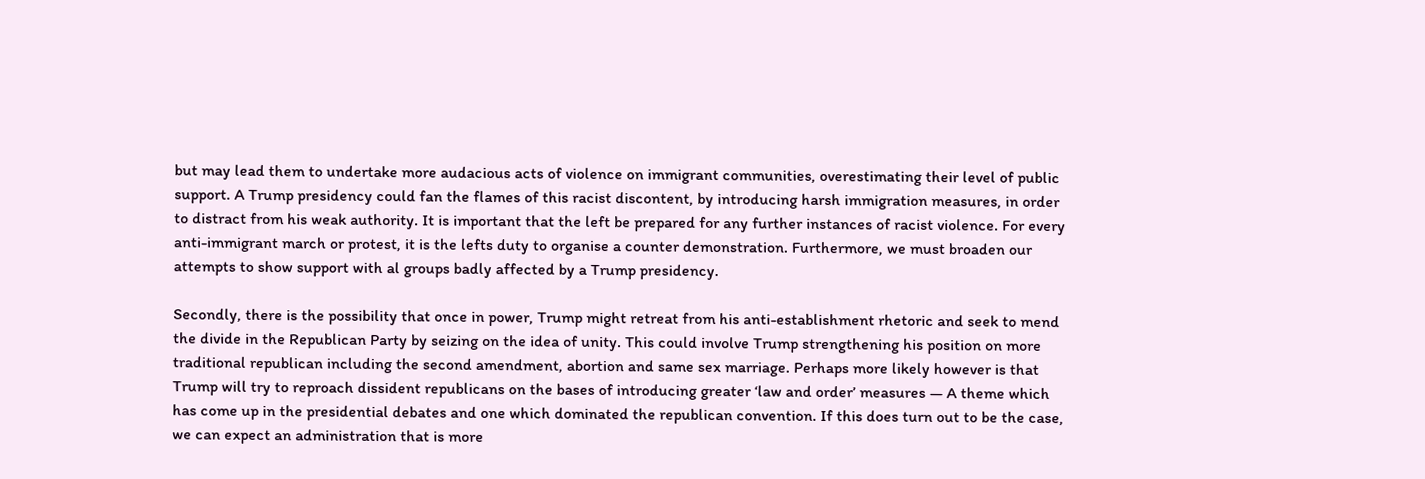but may lead them to undertake more audacious acts of violence on immigrant communities, overestimating their level of public support. A Trump presidency could fan the flames of this racist discontent, by introducing harsh immigration measures, in order to distract from his weak authority. It is important that the left be prepared for any further instances of racist violence. For every anti-immigrant march or protest, it is the lefts duty to organise a counter demonstration. Furthermore, we must broaden our attempts to show support with al groups badly affected by a Trump presidency.

Secondly, there is the possibility that once in power, Trump might retreat from his anti-establishment rhetoric and seek to mend the divide in the Republican Party by seizing on the idea of unity. This could involve Trump strengthening his position on more traditional republican including the second amendment, abortion and same sex marriage. Perhaps more likely however is that Trump will try to reproach dissident republicans on the bases of introducing greater ‘law and order’ measures — A theme which has come up in the presidential debates and one which dominated the republican convention. If this does turn out to be the case, we can expect an administration that is more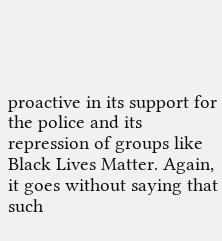proactive in its support for the police and its repression of groups like Black Lives Matter. Again, it goes without saying that such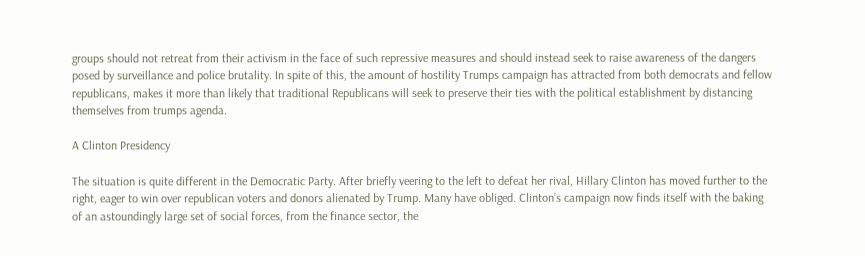groups should not retreat from their activism in the face of such repressive measures and should instead seek to raise awareness of the dangers posed by surveillance and police brutality. In spite of this, the amount of hostility Trumps campaign has attracted from both democrats and fellow republicans, makes it more than likely that traditional Republicans will seek to preserve their ties with the political establishment by distancing themselves from trumps agenda.

A Clinton Presidency

The situation is quite different in the Democratic Party. After briefly veering to the left to defeat her rival, Hillary Clinton has moved further to the right, eager to win over republican voters and donors alienated by Trump. Many have obliged. Clinton’s campaign now finds itself with the baking of an astoundingly large set of social forces, from the finance sector, the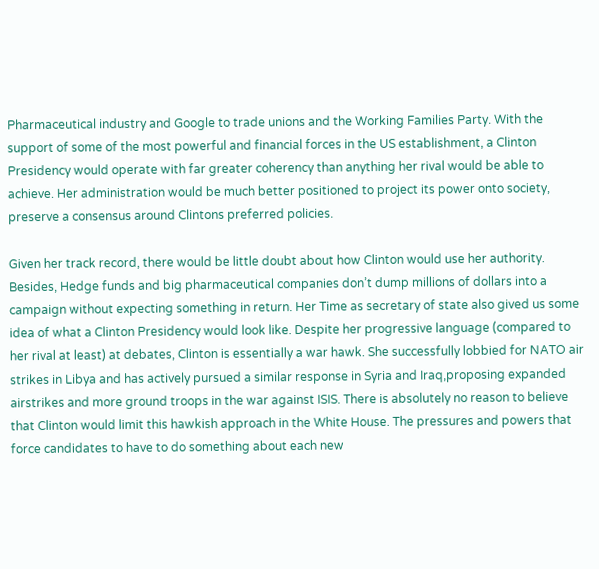Pharmaceutical industry and Google to trade unions and the Working Families Party. With the support of some of the most powerful and financial forces in the US establishment, a Clinton Presidency would operate with far greater coherency than anything her rival would be able to achieve. Her administration would be much better positioned to project its power onto society, preserve a consensus around Clintons preferred policies.

Given her track record, there would be little doubt about how Clinton would use her authority. Besides, Hedge funds and big pharmaceutical companies don’t dump millions of dollars into a campaign without expecting something in return. Her Time as secretary of state also gived us some idea of what a Clinton Presidency would look like. Despite her progressive language (compared to her rival at least) at debates, Clinton is essentially a war hawk. She successfully lobbied for NATO air strikes in Libya and has actively pursued a similar response in Syria and Iraq,proposing expanded airstrikes and more ground troops in the war against ISIS. There is absolutely no reason to believe that Clinton would limit this hawkish approach in the White House. The pressures and powers that force candidates to have to do something about each new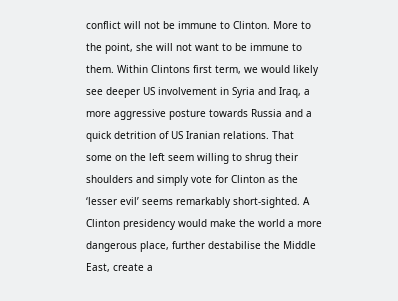conflict will not be immune to Clinton. More to the point, she will not want to be immune to them. Within Clintons first term, we would likely see deeper US involvement in Syria and Iraq, a more aggressive posture towards Russia and a quick detrition of US Iranian relations. That some on the left seem willing to shrug their shoulders and simply vote for Clinton as the ‘lesser evil’ seems remarkably short-sighted. A Clinton presidency would make the world a more dangerous place, further destabilise the Middle East, create a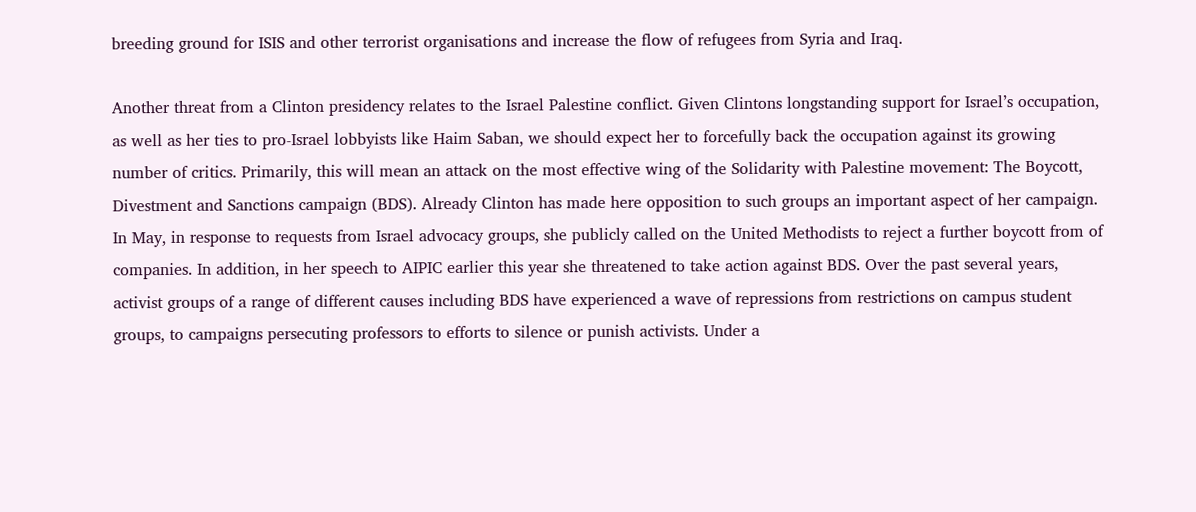breeding ground for ISIS and other terrorist organisations and increase the flow of refugees from Syria and Iraq.

Another threat from a Clinton presidency relates to the Israel Palestine conflict. Given Clintons longstanding support for Israel’s occupation, as well as her ties to pro-Israel lobbyists like Haim Saban, we should expect her to forcefully back the occupation against its growing number of critics. Primarily, this will mean an attack on the most effective wing of the Solidarity with Palestine movement: The Boycott, Divestment and Sanctions campaign (BDS). Already Clinton has made here opposition to such groups an important aspect of her campaign. In May, in response to requests from Israel advocacy groups, she publicly called on the United Methodists to reject a further boycott from of companies. In addition, in her speech to AIPIC earlier this year she threatened to take action against BDS. Over the past several years, activist groups of a range of different causes including BDS have experienced a wave of repressions from restrictions on campus student groups, to campaigns persecuting professors to efforts to silence or punish activists. Under a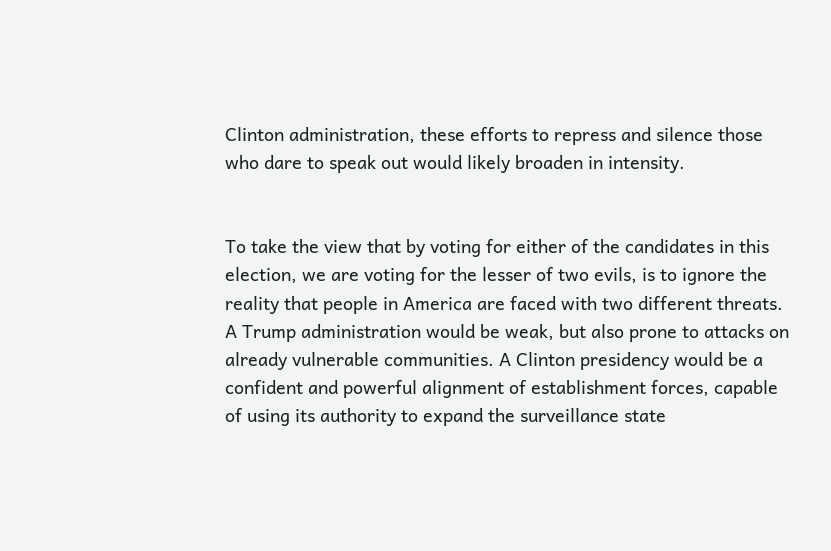Clinton administration, these efforts to repress and silence those who dare to speak out would likely broaden in intensity.


To take the view that by voting for either of the candidates in this election, we are voting for the lesser of two evils, is to ignore the reality that people in America are faced with two different threats. A Trump administration would be weak, but also prone to attacks on already vulnerable communities. A Clinton presidency would be a confident and powerful alignment of establishment forces, capable of using its authority to expand the surveillance state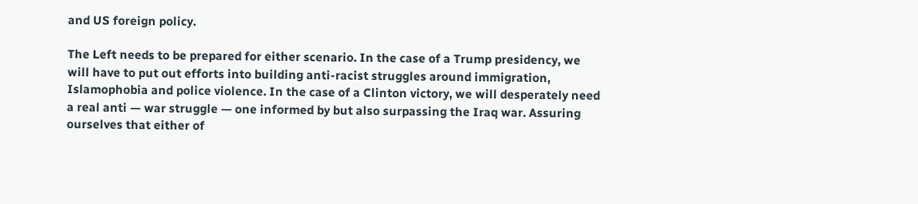and US foreign policy.

The Left needs to be prepared for either scenario. In the case of a Trump presidency, we will have to put out efforts into building anti-racist struggles around immigration, Islamophobia and police violence. In the case of a Clinton victory, we will desperately need a real anti — war struggle — one informed by but also surpassing the Iraq war. Assuring ourselves that either of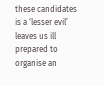these candidates is a ‘lesser evil’ leaves us ill prepared to organise an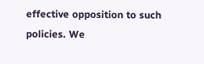effective opposition to such policies. We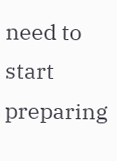need to start preparing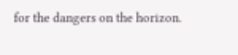for the dangers on the horizon.